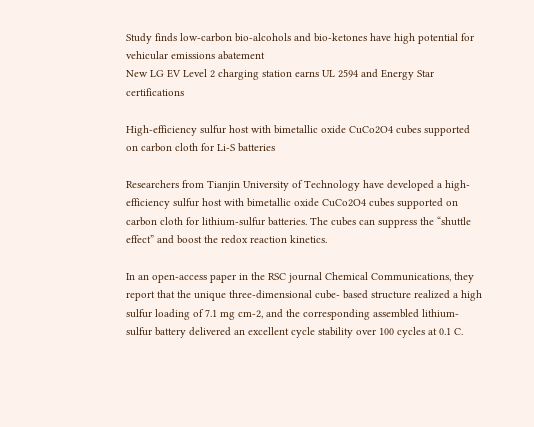Study finds low-carbon bio-alcohols and bio-ketones have high potential for vehicular emissions abatement
New LG EV Level 2 charging station earns UL 2594 and Energy Star certifications

High-efficiency sulfur host with bimetallic oxide CuCo2O4 cubes supported on carbon cloth for Li-S batteries

Researchers from Tianjin University of Technology have developed a high-efficiency sulfur host with bimetallic oxide CuCo2O4 cubes supported on carbon cloth for lithium-sulfur batteries. The cubes can suppress the “shuttle effect” and boost the redox reaction kinetics.

In an open-access paper in the RSC journal Chemical Communications, they report that the unique three-dimensional cube- based structure realized a high sulfur loading of 7.1 mg cm-2, and the corresponding assembled lithium-sulfur battery delivered an excellent cycle stability over 100 cycles at 0.1 C.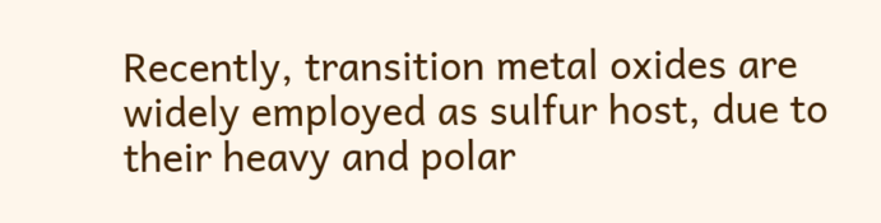Recently, transition metal oxides are widely employed as sulfur host, due to their heavy and polar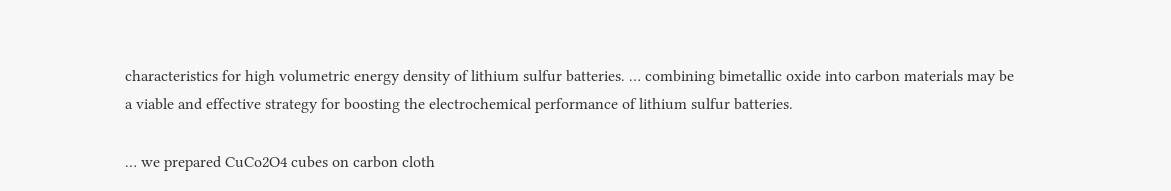characteristics for high volumetric energy density of lithium sulfur batteries. … combining bimetallic oxide into carbon materials may be a viable and effective strategy for boosting the electrochemical performance of lithium sulfur batteries.

… we prepared CuCo2O4 cubes on carbon cloth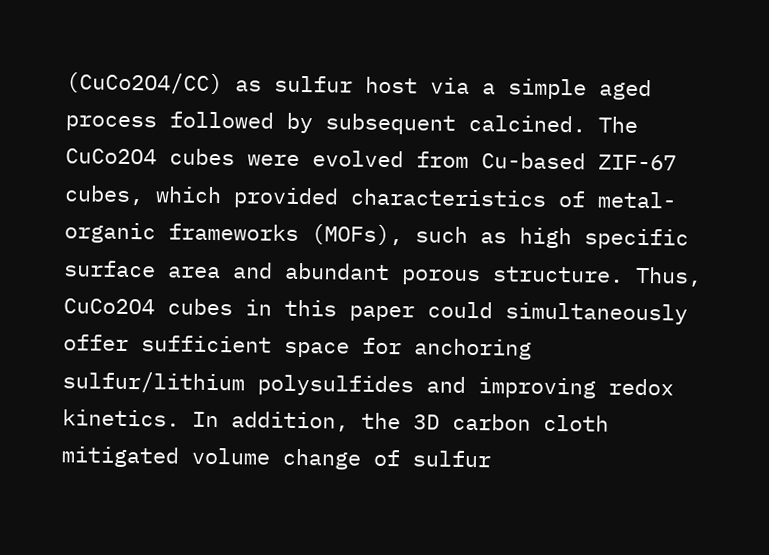(CuCo2O4/CC) as sulfur host via a simple aged process followed by subsequent calcined. The CuCo2O4 cubes were evolved from Cu-based ZIF-67 cubes, which provided characteristics of metal-organic frameworks (MOFs), such as high specific surface area and abundant porous structure. Thus, CuCo2O4 cubes in this paper could simultaneously offer sufficient space for anchoring sulfur/lithium polysulfides and improving redox kinetics. In addition, the 3D carbon cloth mitigated volume change of sulfur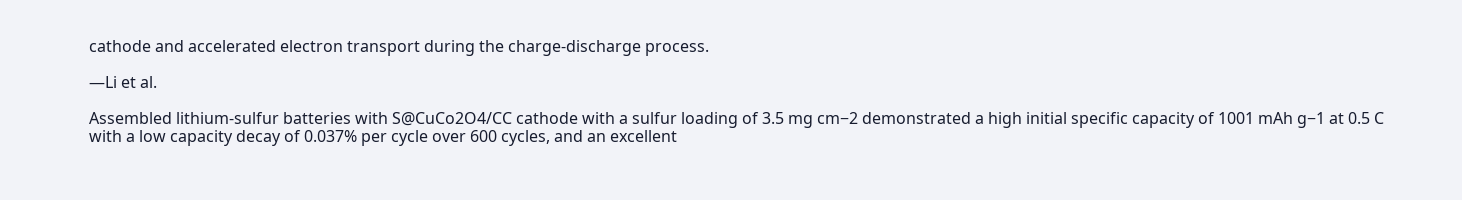cathode and accelerated electron transport during the charge-discharge process.

—Li et al.

Assembled lithium-sulfur batteries with S@CuCo2O4/CC cathode with a sulfur loading of 3.5 mg cm−2 demonstrated a high initial specific capacity of 1001 mAh g−1 at 0.5 C with a low capacity decay of 0.037% per cycle over 600 cycles, and an excellent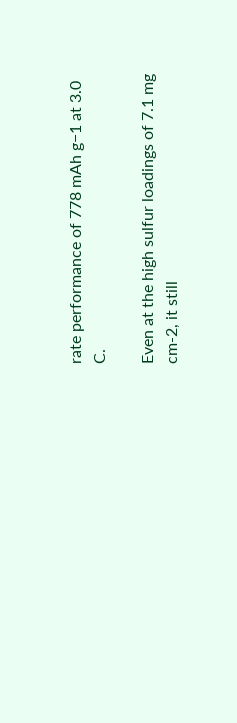rate performance of 778 mAh g−1 at 3.0 C.

Even at the high sulfur loadings of 7.1 mg cm-2, it still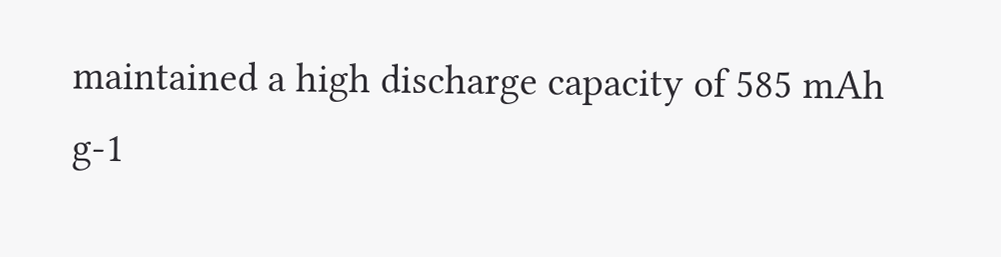maintained a high discharge capacity of 585 mAh g-1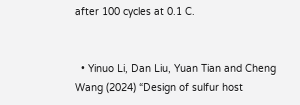after 100 cycles at 0.1 C.


  • Yinuo Li, Dan Liu, Yuan Tian and Cheng Wang (2024) “Design of sulfur host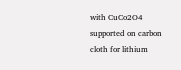with CuCo2O4 supported on carbon cloth for lithium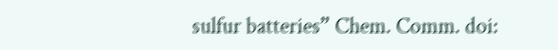sulfur batteries” Chem. Comm. doi: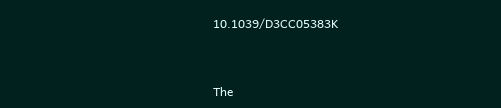10.1039/D3CC05383K


The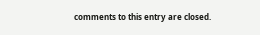comments to this entry are closed.